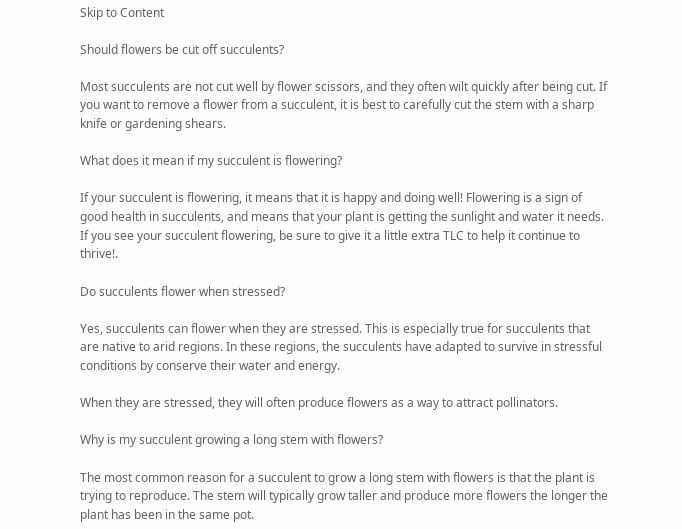Skip to Content

Should flowers be cut off succulents?

Most succulents are not cut well by flower scissors, and they often wilt quickly after being cut. If you want to remove a flower from a succulent, it is best to carefully cut the stem with a sharp knife or gardening shears.

What does it mean if my succulent is flowering?

If your succulent is flowering, it means that it is happy and doing well! Flowering is a sign of good health in succulents, and means that your plant is getting the sunlight and water it needs. If you see your succulent flowering, be sure to give it a little extra TLC to help it continue to thrive!.

Do succulents flower when stressed?

Yes, succulents can flower when they are stressed. This is especially true for succulents that are native to arid regions. In these regions, the succulents have adapted to survive in stressful conditions by conserve their water and energy.

When they are stressed, they will often produce flowers as a way to attract pollinators.

Why is my succulent growing a long stem with flowers?

The most common reason for a succulent to grow a long stem with flowers is that the plant is trying to reproduce. The stem will typically grow taller and produce more flowers the longer the plant has been in the same pot.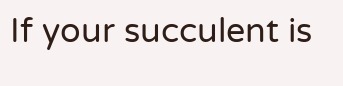If your succulent is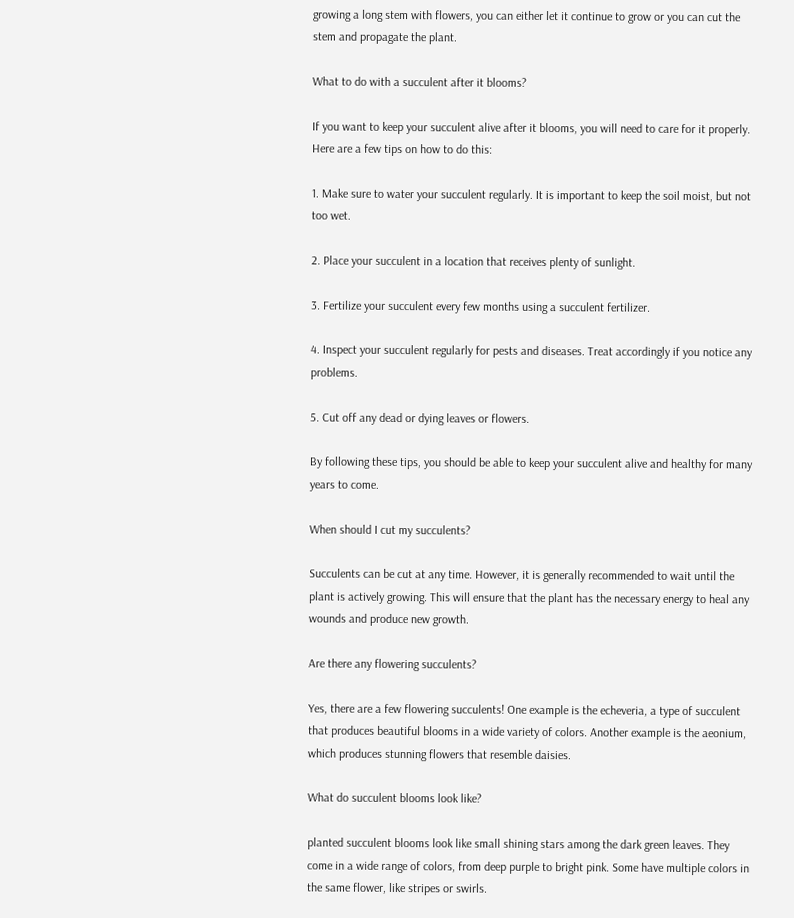growing a long stem with flowers, you can either let it continue to grow or you can cut the stem and propagate the plant.

What to do with a succulent after it blooms?

If you want to keep your succulent alive after it blooms, you will need to care for it properly. Here are a few tips on how to do this:

1. Make sure to water your succulent regularly. It is important to keep the soil moist, but not too wet.

2. Place your succulent in a location that receives plenty of sunlight.

3. Fertilize your succulent every few months using a succulent fertilizer.

4. Inspect your succulent regularly for pests and diseases. Treat accordingly if you notice any problems.

5. Cut off any dead or dying leaves or flowers.

By following these tips, you should be able to keep your succulent alive and healthy for many years to come.

When should I cut my succulents?

Succulents can be cut at any time. However, it is generally recommended to wait until the plant is actively growing. This will ensure that the plant has the necessary energy to heal any wounds and produce new growth.

Are there any flowering succulents?

Yes, there are a few flowering succulents! One example is the echeveria, a type of succulent that produces beautiful blooms in a wide variety of colors. Another example is the aeonium, which produces stunning flowers that resemble daisies.

What do succulent blooms look like?

planted succulent blooms look like small shining stars among the dark green leaves. They come in a wide range of colors, from deep purple to bright pink. Some have multiple colors in the same flower, like stripes or swirls.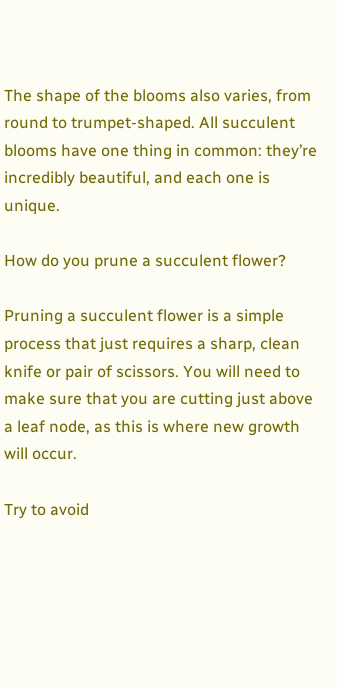The shape of the blooms also varies, from round to trumpet-shaped. All succulent blooms have one thing in common: they’re incredibly beautiful, and each one is unique.

How do you prune a succulent flower?

Pruning a succulent flower is a simple process that just requires a sharp, clean knife or pair of scissors. You will need to make sure that you are cutting just above a leaf node, as this is where new growth will occur.

Try to avoid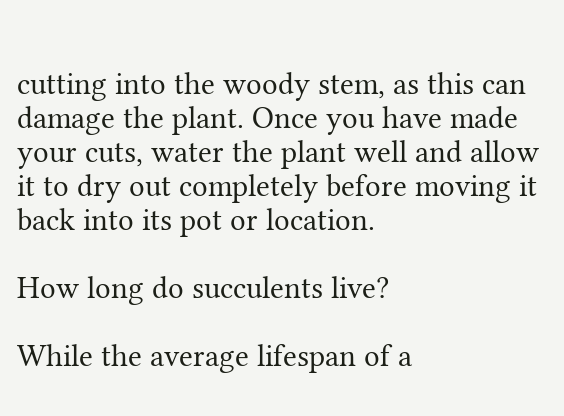cutting into the woody stem, as this can damage the plant. Once you have made your cuts, water the plant well and allow it to dry out completely before moving it back into its pot or location.

How long do succulents live?

While the average lifespan of a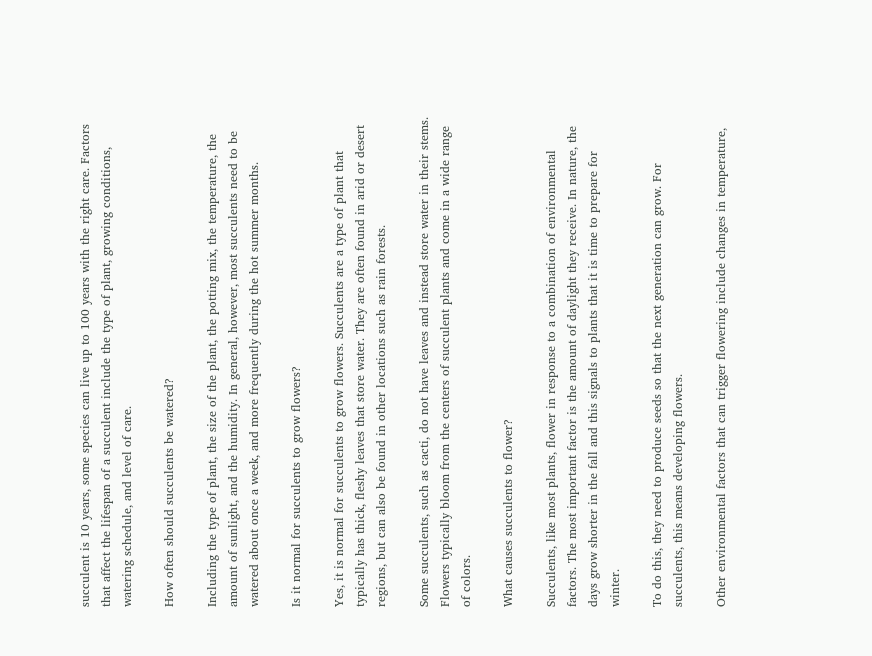succulent is 10 years, some species can live up to 100 years with the right care. Factors that affect the lifespan of a succulent include the type of plant, growing conditions, watering schedule, and level of care.

How often should succulents be watered?

Including the type of plant, the size of the plant, the potting mix, the temperature, the amount of sunlight, and the humidity. In general, however, most succulents need to be watered about once a week, and more frequently during the hot summer months.

Is it normal for succulents to grow flowers?

Yes, it is normal for succulents to grow flowers. Succulents are a type of plant that typically has thick, fleshy leaves that store water. They are often found in arid or desert regions, but can also be found in other locations such as rain forests.

Some succulents, such as cacti, do not have leaves and instead store water in their stems. Flowers typically bloom from the centers of succulent plants and come in a wide range of colors.

What causes succulents to flower?

Succulents, like most plants, flower in response to a combination of environmental factors. The most important factor is the amount of daylight they receive. In nature, the days grow shorter in the fall and this signals to plants that it is time to prepare for winter.

To do this, they need to produce seeds so that the next generation can grow. For succulents, this means developing flowers.

Other environmental factors that can trigger flowering include changes in temperature,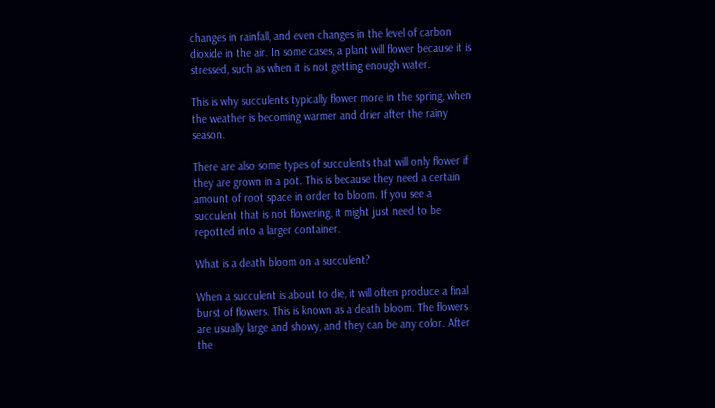changes in rainfall, and even changes in the level of carbon dioxide in the air. In some cases, a plant will flower because it is stressed, such as when it is not getting enough water.

This is why succulents typically flower more in the spring, when the weather is becoming warmer and drier after the rainy season.

There are also some types of succulents that will only flower if they are grown in a pot. This is because they need a certain amount of root space in order to bloom. If you see a succulent that is not flowering, it might just need to be repotted into a larger container.

What is a death bloom on a succulent?

When a succulent is about to die, it will often produce a final burst of flowers. This is known as a death bloom. The flowers are usually large and showy, and they can be any color. After the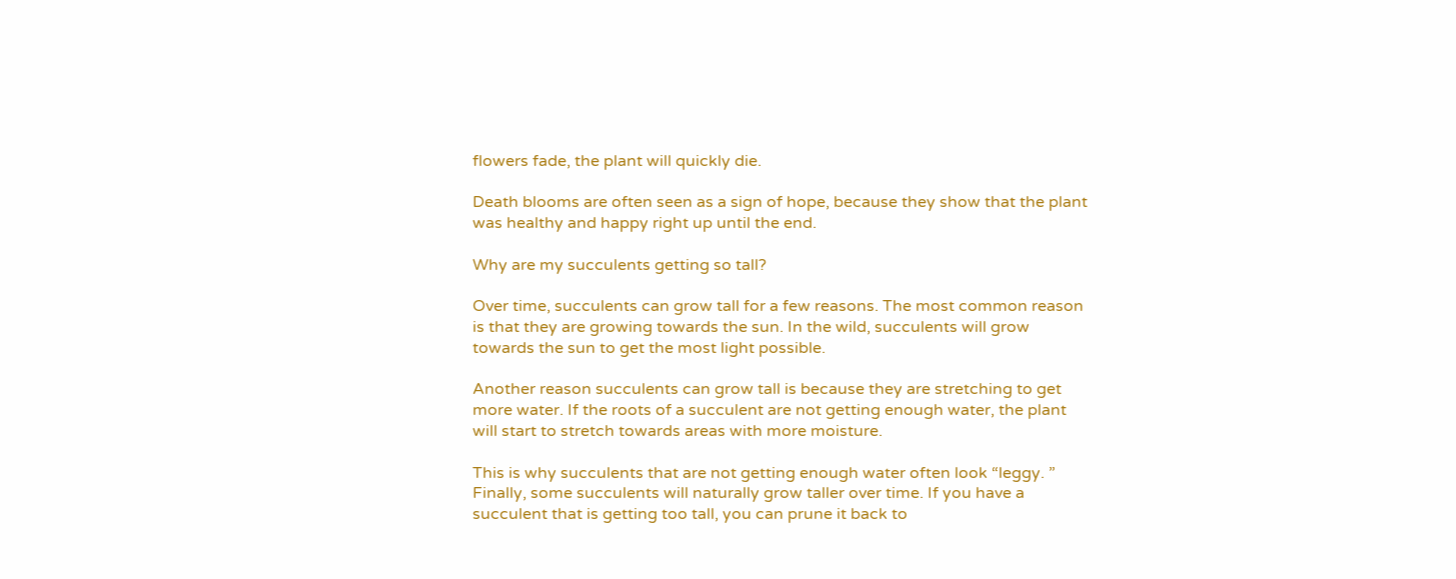flowers fade, the plant will quickly die.

Death blooms are often seen as a sign of hope, because they show that the plant was healthy and happy right up until the end.

Why are my succulents getting so tall?

Over time, succulents can grow tall for a few reasons. The most common reason is that they are growing towards the sun. In the wild, succulents will grow towards the sun to get the most light possible.

Another reason succulents can grow tall is because they are stretching to get more water. If the roots of a succulent are not getting enough water, the plant will start to stretch towards areas with more moisture.

This is why succulents that are not getting enough water often look “leggy. ” Finally, some succulents will naturally grow taller over time. If you have a succulent that is getting too tall, you can prune it back to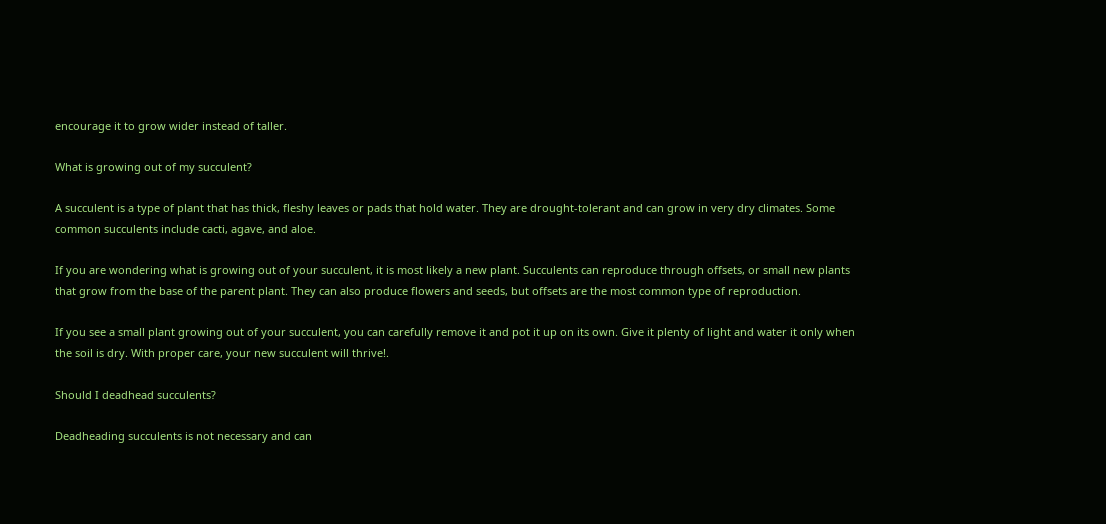encourage it to grow wider instead of taller.

What is growing out of my succulent?

A succulent is a type of plant that has thick, fleshy leaves or pads that hold water. They are drought-tolerant and can grow in very dry climates. Some common succulents include cacti, agave, and aloe.

If you are wondering what is growing out of your succulent, it is most likely a new plant. Succulents can reproduce through offsets, or small new plants that grow from the base of the parent plant. They can also produce flowers and seeds, but offsets are the most common type of reproduction.

If you see a small plant growing out of your succulent, you can carefully remove it and pot it up on its own. Give it plenty of light and water it only when the soil is dry. With proper care, your new succulent will thrive!.

Should I deadhead succulents?

Deadheading succulents is not necessary and can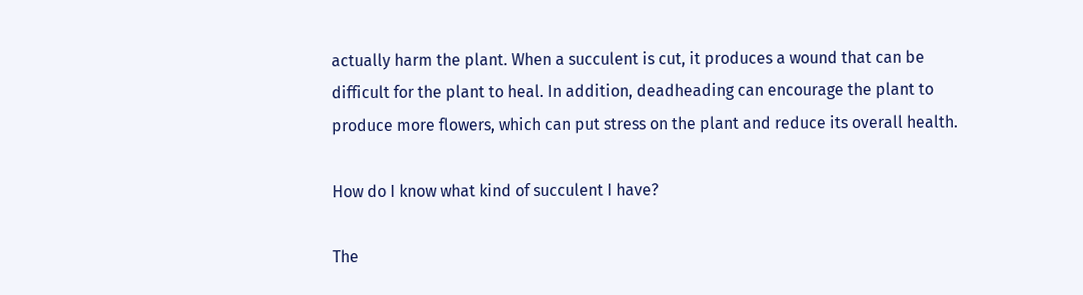actually harm the plant. When a succulent is cut, it produces a wound that can be difficult for the plant to heal. In addition, deadheading can encourage the plant to produce more flowers, which can put stress on the plant and reduce its overall health.

How do I know what kind of succulent I have?

The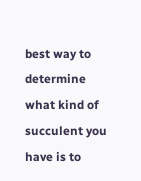best way to determine what kind of succulent you have is to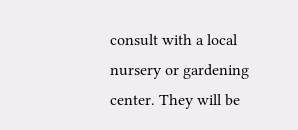consult with a local nursery or gardening center. They will be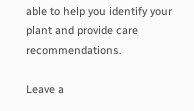able to help you identify your plant and provide care recommendations.

Leave a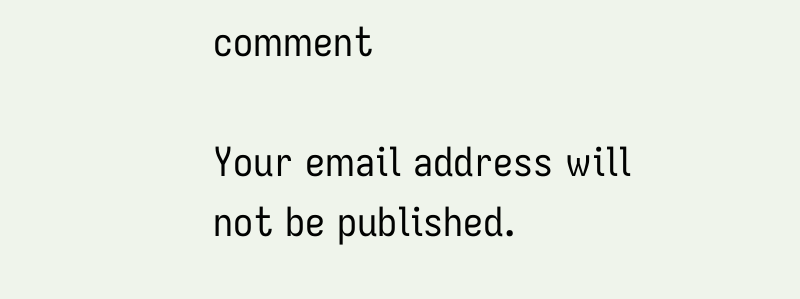comment

Your email address will not be published.